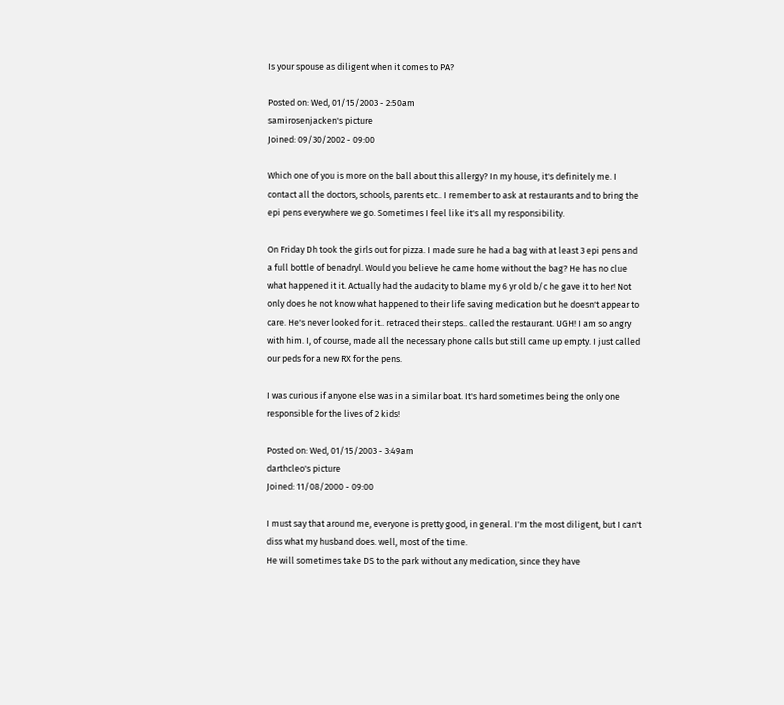Is your spouse as diligent when it comes to PA?

Posted on: Wed, 01/15/2003 - 2:50am
samirosenjacken's picture
Joined: 09/30/2002 - 09:00

Which one of you is more on the ball about this allergy? In my house, it's definitely me. I contact all the doctors, schools, parents etc.. I remember to ask at restaurants and to bring the epi pens everywhere we go. Sometimes I feel like it's all my responsibility.

On Friday Dh took the girls out for pizza. I made sure he had a bag with at least 3 epi pens and a full bottle of benadryl. Would you believe he came home without the bag? He has no clue what happened it it. Actually had the audacity to blame my 6 yr old b/c he gave it to her! Not only does he not know what happened to their life saving medication but he doesn't appear to care. He's never looked for it.. retraced their steps.. called the restaurant. UGH! I am so angry with him. I, of course, made all the necessary phone calls but still came up empty. I just called our peds for a new RX for the pens.

I was curious if anyone else was in a similar boat. It's hard sometimes being the only one responsible for the lives of 2 kids!

Posted on: Wed, 01/15/2003 - 3:49am
darthcleo's picture
Joined: 11/08/2000 - 09:00

I must say that around me, everyone is pretty good, in general. I'm the most diligent, but I can't diss what my husband does. well, most of the time.
He will sometimes take DS to the park without any medication, since they have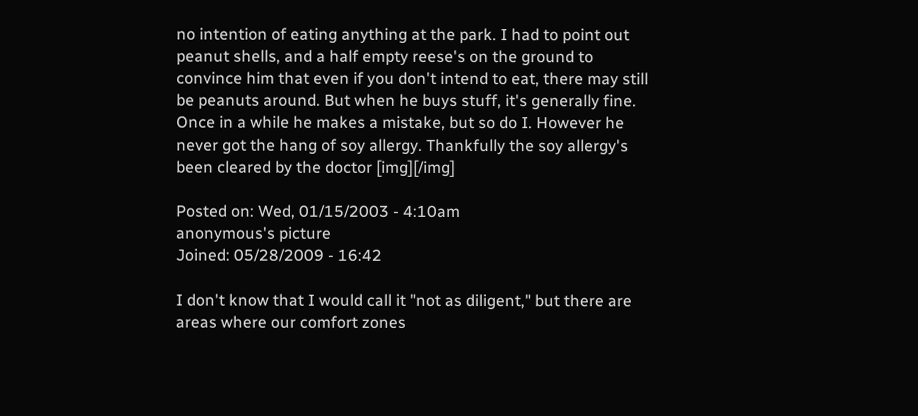no intention of eating anything at the park. I had to point out peanut shells, and a half empty reese's on the ground to convince him that even if you don't intend to eat, there may still be peanuts around. But when he buys stuff, it's generally fine. Once in a while he makes a mistake, but so do I. However he never got the hang of soy allergy. Thankfully the soy allergy's been cleared by the doctor [img][/img]

Posted on: Wed, 01/15/2003 - 4:10am
anonymous's picture
Joined: 05/28/2009 - 16:42

I don't know that I would call it "not as diligent," but there are areas where our comfort zones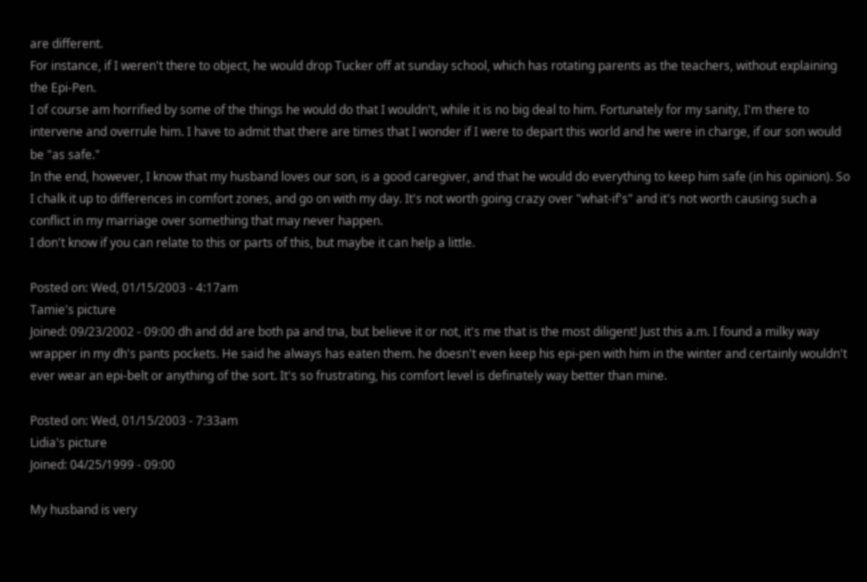are different.
For instance, if I weren't there to object, he would drop Tucker off at sunday school, which has rotating parents as the teachers, without explaining the Epi-Pen.
I of course am horrified by some of the things he would do that I wouldn't, while it is no big deal to him. Fortunately for my sanity, I'm there to intervene and overrule him. I have to admit that there are times that I wonder if I were to depart this world and he were in charge, if our son would be "as safe."
In the end, however, I know that my husband loves our son, is a good caregiver, and that he would do everything to keep him safe (in his opinion). So I chalk it up to differences in comfort zones, and go on with my day. It's not worth going crazy over "what-if's" and it's not worth causing such a conflict in my marriage over something that may never happen.
I don't know if you can relate to this or parts of this, but maybe it can help a little.

Posted on: Wed, 01/15/2003 - 4:17am
Tamie's picture
Joined: 09/23/2002 - 09:00 dh and dd are both pa and tna, but believe it or not, it's me that is the most diligent! Just this a.m. I found a milky way wrapper in my dh's pants pockets. He said he always has eaten them. he doesn't even keep his epi-pen with him in the winter and certainly wouldn't ever wear an epi-belt or anything of the sort. It's so frustrating, his comfort level is definately way better than mine.

Posted on: Wed, 01/15/2003 - 7:33am
Lidia's picture
Joined: 04/25/1999 - 09:00

My husband is very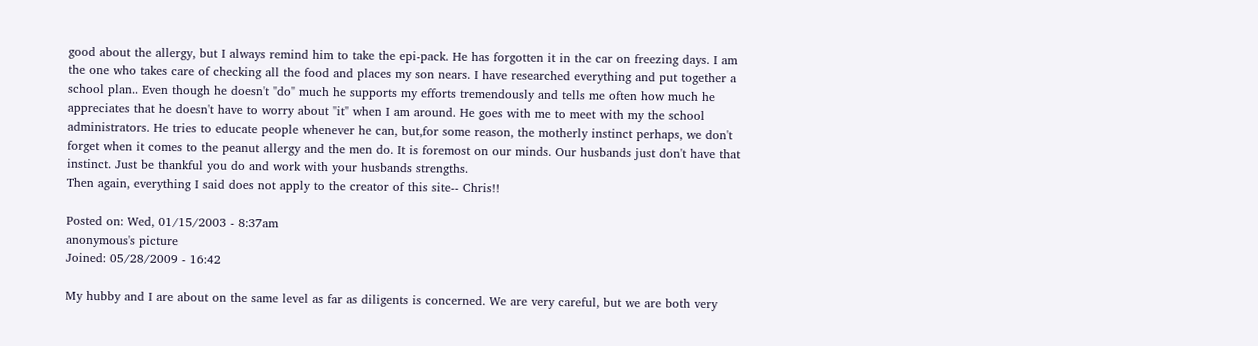good about the allergy, but I always remind him to take the epi-pack. He has forgotten it in the car on freezing days. I am the one who takes care of checking all the food and places my son nears. I have researched everything and put together a school plan.. Even though he doesn't "do" much he supports my efforts tremendously and tells me often how much he appreciates that he doesn't have to worry about "it" when I am around. He goes with me to meet with my the school administrators. He tries to educate people whenever he can, but,for some reason, the motherly instinct perhaps, we don't forget when it comes to the peanut allergy and the men do. It is foremost on our minds. Our husbands just don't have that instinct. Just be thankful you do and work with your husbands strengths.
Then again, everything I said does not apply to the creator of this site-- Chris!!

Posted on: Wed, 01/15/2003 - 8:37am
anonymous's picture
Joined: 05/28/2009 - 16:42

My hubby and I are about on the same level as far as diligents is concerned. We are very careful, but we are both very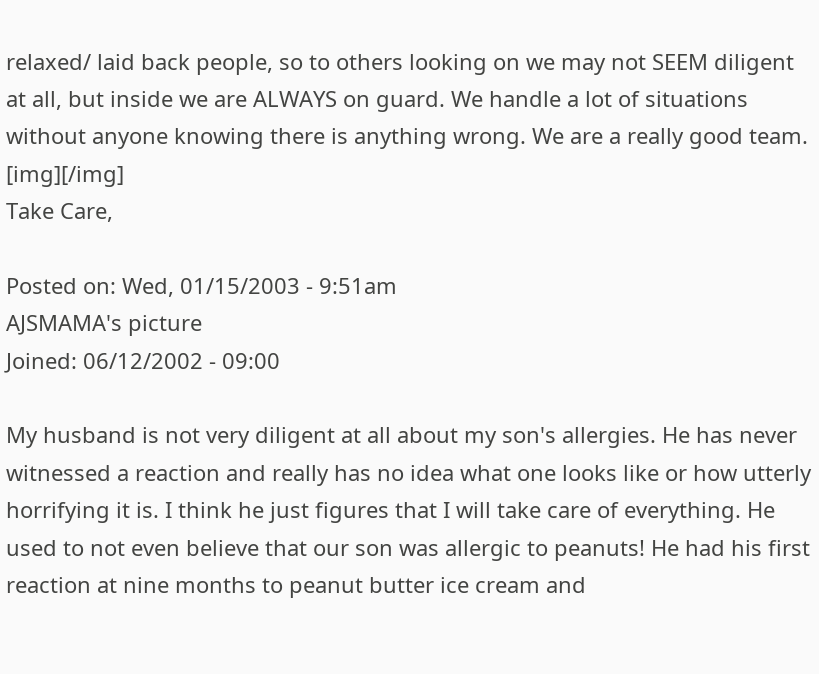relaxed/ laid back people, so to others looking on we may not SEEM diligent at all, but inside we are ALWAYS on guard. We handle a lot of situations without anyone knowing there is anything wrong. We are a really good team. [img][/img]
Take Care,

Posted on: Wed, 01/15/2003 - 9:51am
AJSMAMA's picture
Joined: 06/12/2002 - 09:00

My husband is not very diligent at all about my son's allergies. He has never witnessed a reaction and really has no idea what one looks like or how utterly horrifying it is. I think he just figures that I will take care of everything. He used to not even believe that our son was allergic to peanuts! He had his first reaction at nine months to peanut butter ice cream and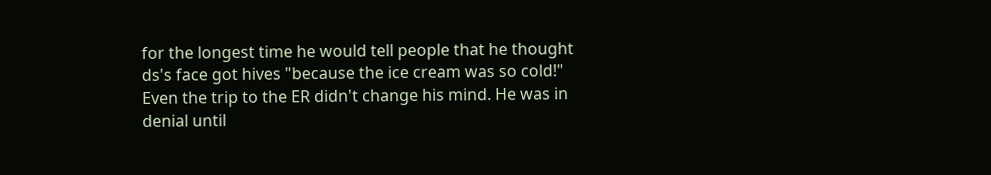for the longest time he would tell people that he thought ds's face got hives "because the ice cream was so cold!" Even the trip to the ER didn't change his mind. He was in denial until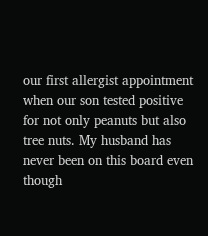our first allergist appointment when our son tested positive for not only peanuts but also tree nuts. My husband has never been on this board even though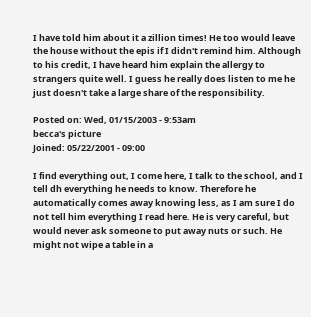I have told him about it a zillion times! He too would leave the house without the epis if I didn't remind him. Although to his credit, I have heard him explain the allergy to strangers quite well. I guess he really does listen to me he just doesn't take a large share of the responsibility.

Posted on: Wed, 01/15/2003 - 9:53am
becca's picture
Joined: 05/22/2001 - 09:00

I find everything out, I come here, I talk to the school, and I tell dh everything he needs to know. Therefore he automatically comes away knowing less, as I am sure I do not tell him everything I read here. He is very careful, but would never ask someone to put away nuts or such. He might not wipe a table in a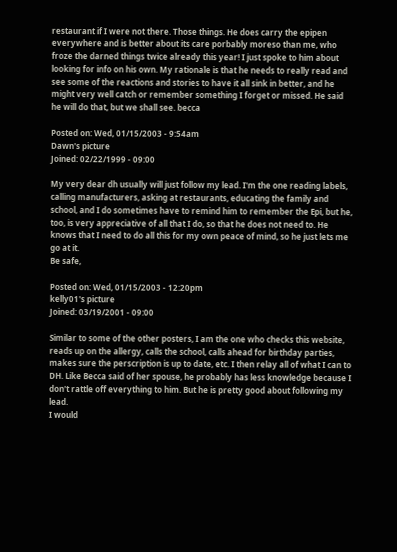restaurant if I were not there. Those things. He does carry the epipen everywhere and is better about its care porbably moreso than me, who froze the darned things twice already this year! I just spoke to him about looking for info on his own. My rationale is that he needs to really read and see some of the reactions and stories to have it all sink in better, and he might very well catch or remember something I forget or missed. He said he will do that, but we shall see. becca

Posted on: Wed, 01/15/2003 - 9:54am
Dawn's picture
Joined: 02/22/1999 - 09:00

My very dear dh usually will just follow my lead. I'm the one reading labels, calling manufacturers, asking at restaurants, educating the family and school, and I do sometimes have to remind him to remember the Epi, but he, too, is very appreciative of all that I do, so that he does not need to. He knows that I need to do all this for my own peace of mind, so he just lets me go at it.
Be safe,

Posted on: Wed, 01/15/2003 - 12:20pm
kelly01's picture
Joined: 03/19/2001 - 09:00

Similar to some of the other posters, I am the one who checks this website, reads up on the allergy, calls the school, calls ahead for birthday parties, makes sure the perscription is up to date, etc. I then relay all of what I can to DH. Like Becca said of her spouse, he probably has less knowledge because I don't rattle off everything to him. But he is pretty good about following my lead.
I would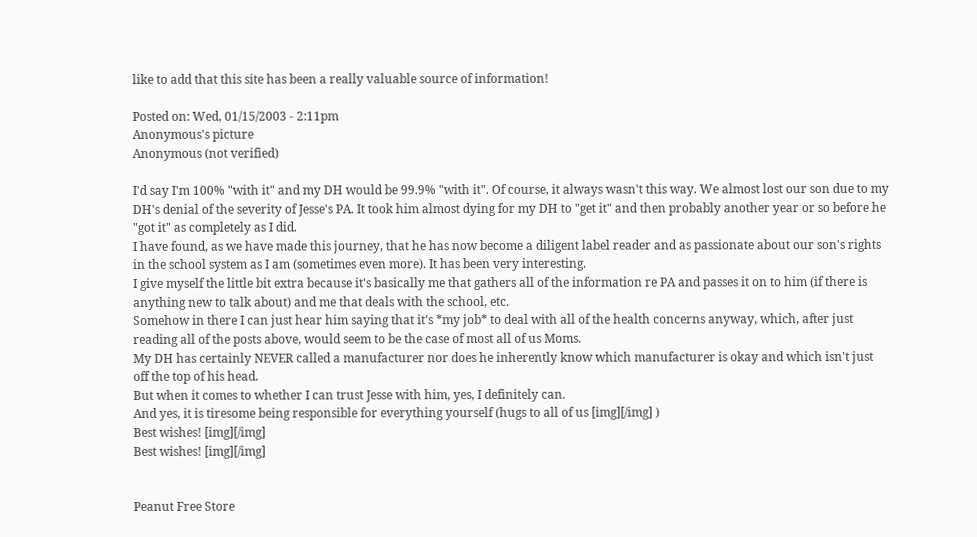like to add that this site has been a really valuable source of information!

Posted on: Wed, 01/15/2003 - 2:11pm
Anonymous's picture
Anonymous (not verified)

I'd say I'm 100% "with it" and my DH would be 99.9% "with it". Of course, it always wasn't this way. We almost lost our son due to my DH's denial of the severity of Jesse's PA. It took him almost dying for my DH to "get it" and then probably another year or so before he "got it" as completely as I did.
I have found, as we have made this journey, that he has now become a diligent label reader and as passionate about our son's rights in the school system as I am (sometimes even more). It has been very interesting.
I give myself the little bit extra because it's basically me that gathers all of the information re PA and passes it on to him (if there is anything new to talk about) and me that deals with the school, etc.
Somehow in there I can just hear him saying that it's *my job* to deal with all of the health concerns anyway, which, after just reading all of the posts above, would seem to be the case of most all of us Moms.
My DH has certainly NEVER called a manufacturer nor does he inherently know which manufacturer is okay and which isn't just off the top of his head.
But when it comes to whether I can trust Jesse with him, yes, I definitely can.
And yes, it is tiresome being responsible for everything yourself (hugs to all of us [img][/img] )
Best wishes! [img][/img]
Best wishes! [img][/img]


Peanut Free Store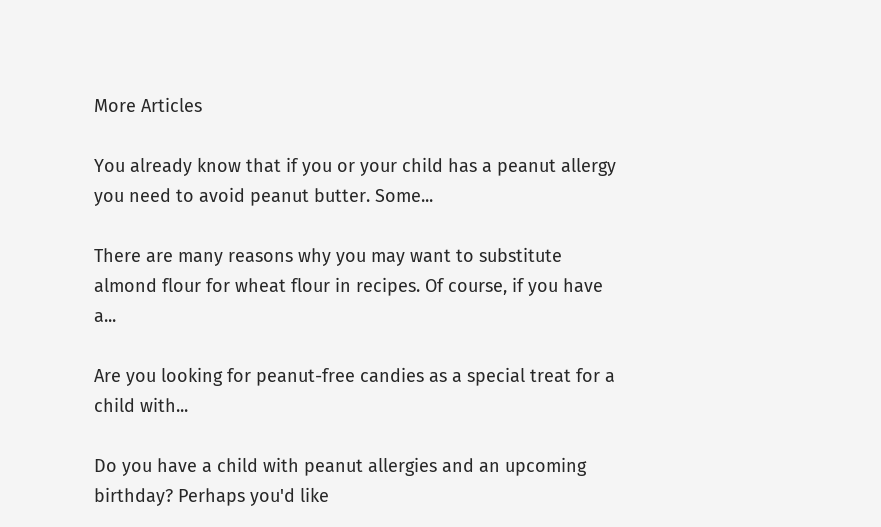More Articles

You already know that if you or your child has a peanut allergy you need to avoid peanut butter. Some...

There are many reasons why you may want to substitute almond flour for wheat flour in recipes. Of course, if you have a...

Are you looking for peanut-free candies as a special treat for a child with...

Do you have a child with peanut allergies and an upcoming birthday? Perhaps you'd like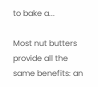to bake a...

Most nut butters provide all the same benefits: an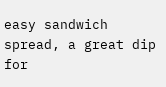easy sandwich spread, a great dip for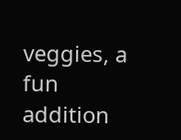veggies, a fun addition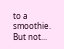to a smoothie. But not...